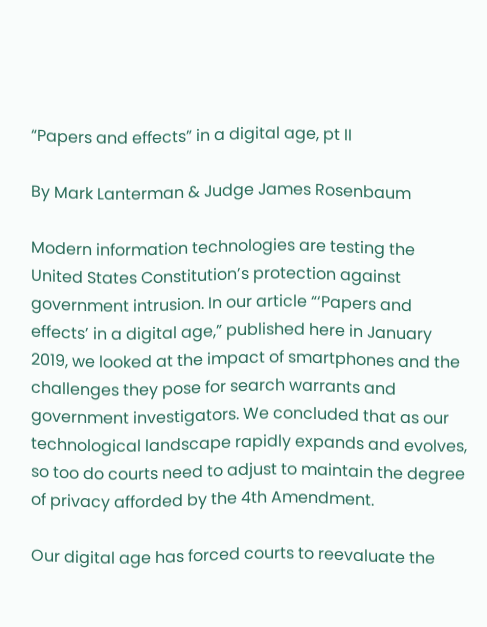“Papers and effects” in a digital age, pt II

By Mark Lanterman & Judge James Rosenbaum

Modern information technologies are testing the United States Constitution’s protection against government intrusion. In our article “‘Papers and effects’ in a digital age,” published here in January 2019, we looked at the impact of smartphones and the challenges they pose for search warrants and government investigators. We concluded that as our technological landscape rapidly expands and evolves, so too do courts need to adjust to maintain the degree of privacy afforded by the 4th Amendment.

Our digital age has forced courts to reevaluate the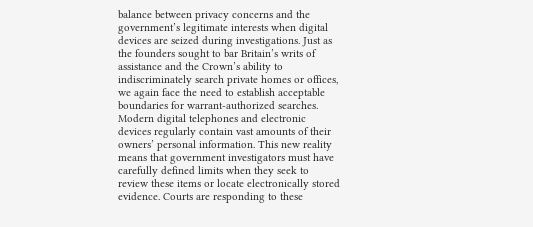balance between privacy concerns and the government’s legitimate interests when digital devices are seized during investigations. Just as the founders sought to bar Britain’s writs of assistance and the Crown’s ability to indiscriminately search private homes or offices, we again face the need to establish acceptable boundaries for warrant-authorized searches. Modern digital telephones and electronic devices regularly contain vast amounts of their owners’ personal information. This new reality means that government investigators must have carefully defined limits when they seek to review these items or locate electronically stored evidence. Courts are responding to these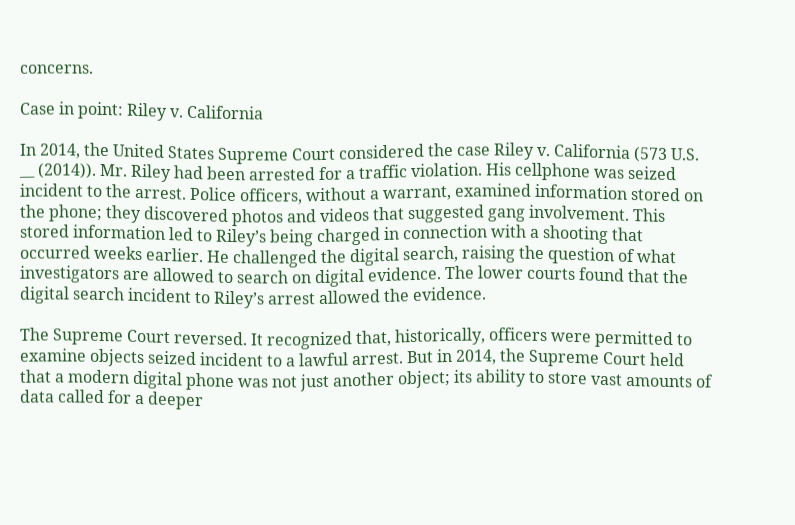concerns.

Case in point: Riley v. California

In 2014, the United States Supreme Court considered the case Riley v. California (573 U.S. __ (2014)). Mr. Riley had been arrested for a traffic violation. His cellphone was seized incident to the arrest. Police officers, without a warrant, examined information stored on the phone; they discovered photos and videos that suggested gang involvement. This stored information led to Riley’s being charged in connection with a shooting that occurred weeks earlier. He challenged the digital search, raising the question of what investigators are allowed to search on digital evidence. The lower courts found that the digital search incident to Riley’s arrest allowed the evidence.

The Supreme Court reversed. It recognized that, historically, officers were permitted to examine objects seized incident to a lawful arrest. But in 2014, the Supreme Court held that a modern digital phone was not just another object; its ability to store vast amounts of data called for a deeper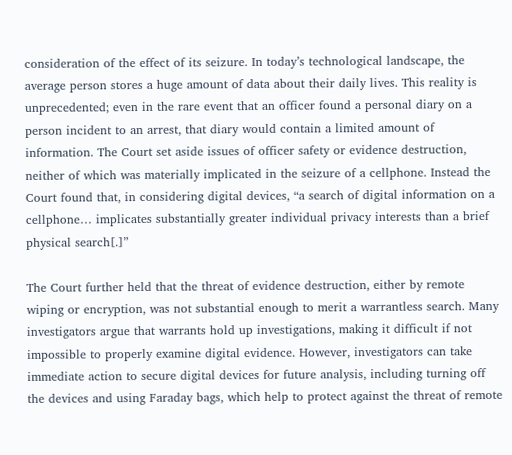consideration of the effect of its seizure. In today’s technological landscape, the average person stores a huge amount of data about their daily lives. This reality is unprecedented; even in the rare event that an officer found a personal diary on a person incident to an arrest, that diary would contain a limited amount of information. The Court set aside issues of officer safety or evidence destruction, neither of which was materially implicated in the seizure of a cellphone. Instead the Court found that, in considering digital devices, “a search of digital information on a cellphone… implicates substantially greater individual privacy interests than a brief physical search[.]”

The Court further held that the threat of evidence destruction, either by remote wiping or encryption, was not substantial enough to merit a warrantless search. Many investigators argue that warrants hold up investigations, making it difficult if not impossible to properly examine digital evidence. However, investigators can take immediate action to secure digital devices for future analysis, including turning off the devices and using Faraday bags, which help to protect against the threat of remote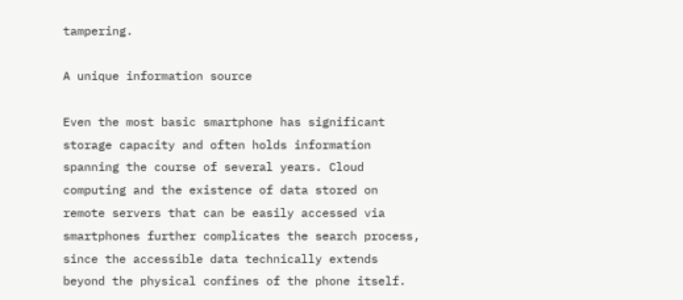tampering.

A unique information source

Even the most basic smartphone has significant storage capacity and often holds information spanning the course of several years. Cloud computing and the existence of data stored on remote servers that can be easily accessed via smartphones further complicates the search process, since the accessible data technically extends beyond the physical confines of the phone itself.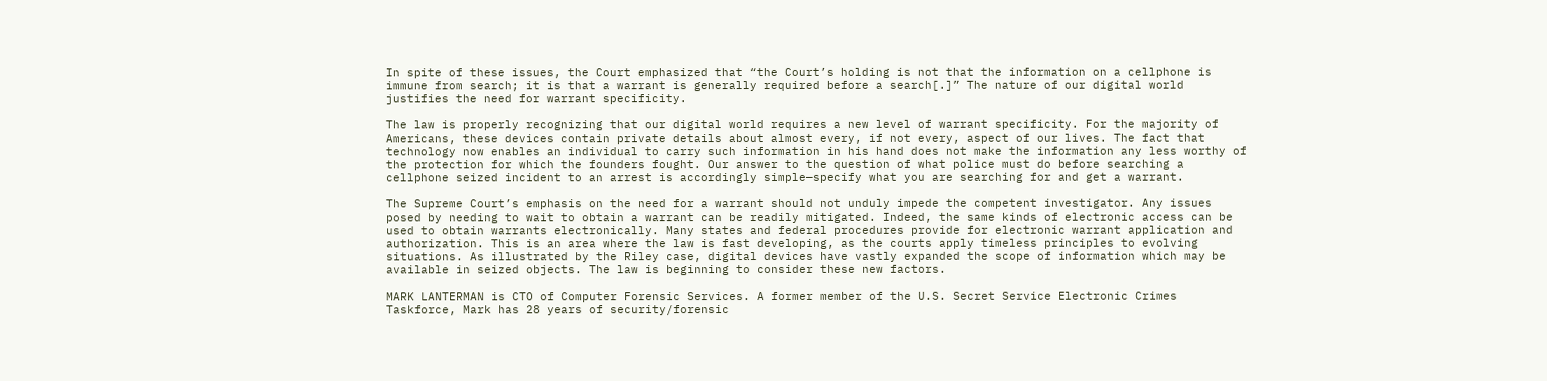In spite of these issues, the Court emphasized that “the Court’s holding is not that the information on a cellphone is immune from search; it is that a warrant is generally required before a search[.]” The nature of our digital world justifies the need for warrant specificity.

The law is properly recognizing that our digital world requires a new level of warrant specificity. For the majority of Americans, these devices contain private details about almost every, if not every, aspect of our lives. The fact that technology now enables an individual to carry such information in his hand does not make the information any less worthy of the protection for which the founders fought. Our answer to the question of what police must do before searching a cellphone seized incident to an arrest is accordingly simple—specify what you are searching for and get a warrant.

The Supreme Court’s emphasis on the need for a warrant should not unduly impede the competent investigator. Any issues posed by needing to wait to obtain a warrant can be readily mitigated. Indeed, the same kinds of electronic access can be used to obtain warrants electronically. Many states and federal procedures provide for electronic warrant application and authorization. This is an area where the law is fast developing, as the courts apply timeless principles to evolving situations. As illustrated by the Riley case, digital devices have vastly expanded the scope of information which may be available in seized objects. The law is beginning to consider these new factors.

MARK LANTERMAN is CTO of Computer Forensic Services. A former member of the U.S. Secret Service Electronic Crimes Taskforce, Mark has 28 years of security/forensic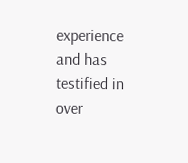experience and has testified in over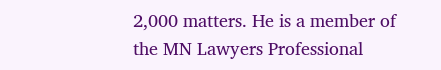2,000 matters. He is a member of the MN Lawyers Professional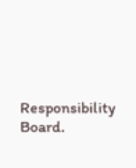Responsibility Board.